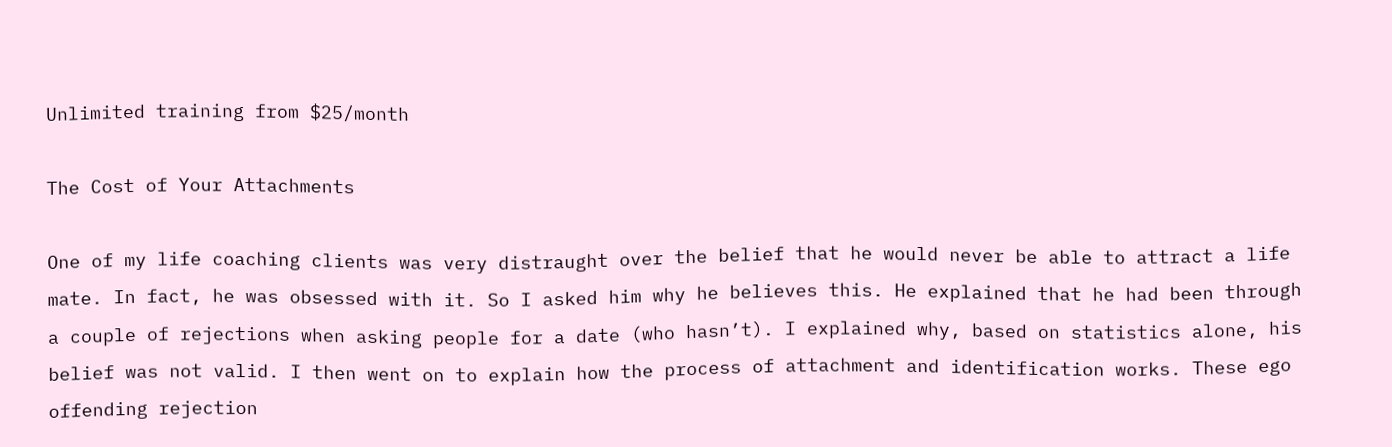Unlimited training from $25/month

The Cost of Your Attachments

One of my life coaching clients was very distraught over the belief that he would never be able to attract a life mate. In fact, he was obsessed with it. So I asked him why he believes this. He explained that he had been through a couple of rejections when asking people for a date (who hasn’t). I explained why, based on statistics alone, his belief was not valid. I then went on to explain how the process of attachment and identification works. These ego offending rejection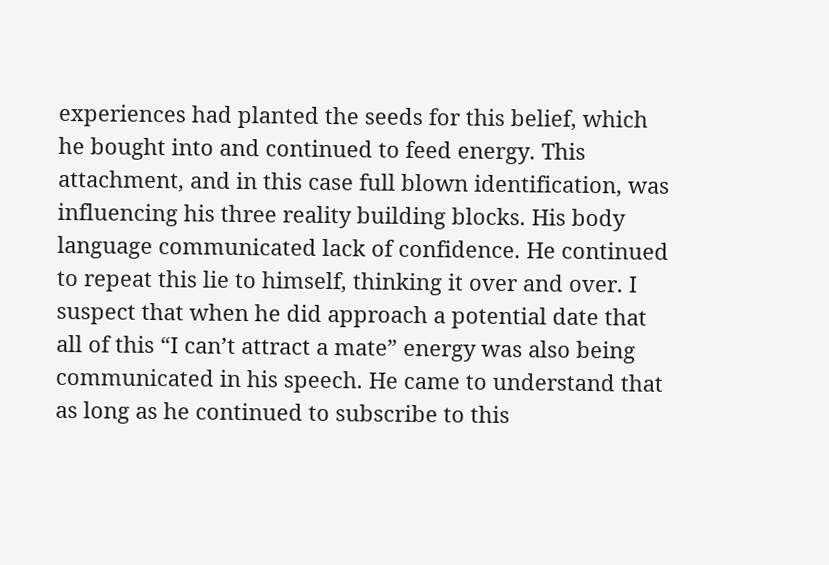experiences had planted the seeds for this belief, which he bought into and continued to feed energy. This attachment, and in this case full blown identification, was influencing his three reality building blocks. His body language communicated lack of confidence. He continued to repeat this lie to himself, thinking it over and over. I suspect that when he did approach a potential date that all of this “I can’t attract a mate” energy was also being communicated in his speech. He came to understand that as long as he continued to subscribe to this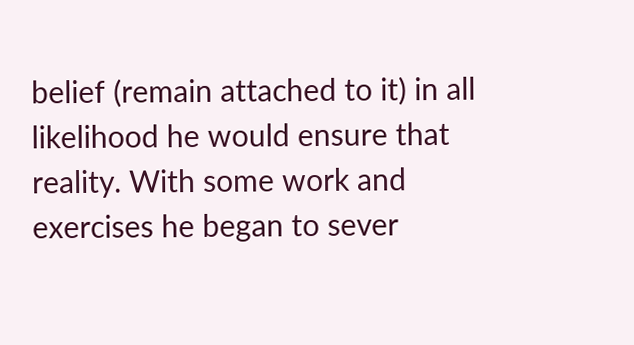belief (remain attached to it) in all likelihood he would ensure that reality. With some work and exercises he began to sever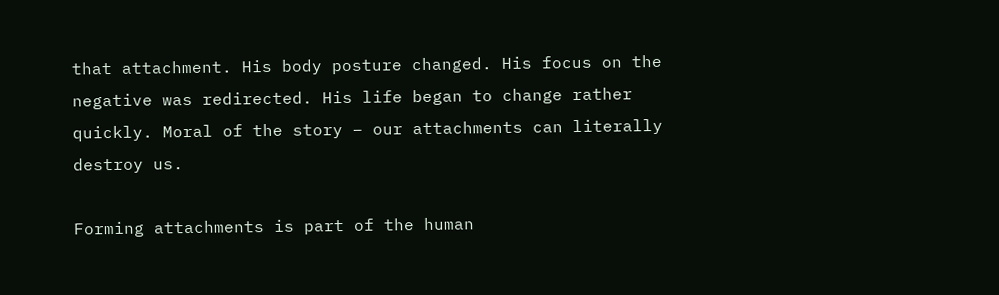that attachment. His body posture changed. His focus on the negative was redirected. His life began to change rather quickly. Moral of the story – our attachments can literally destroy us.

Forming attachments is part of the human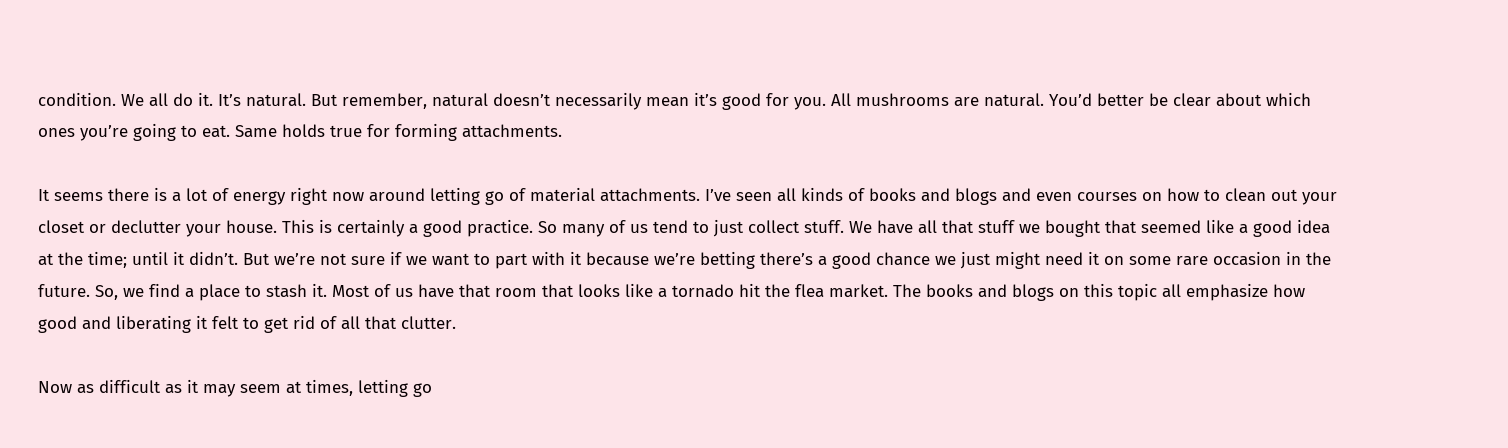condition. We all do it. It’s natural. But remember, natural doesn’t necessarily mean it’s good for you. All mushrooms are natural. You’d better be clear about which ones you’re going to eat. Same holds true for forming attachments.

It seems there is a lot of energy right now around letting go of material attachments. I’ve seen all kinds of books and blogs and even courses on how to clean out your closet or declutter your house. This is certainly a good practice. So many of us tend to just collect stuff. We have all that stuff we bought that seemed like a good idea at the time; until it didn’t. But we’re not sure if we want to part with it because we’re betting there’s a good chance we just might need it on some rare occasion in the future. So, we find a place to stash it. Most of us have that room that looks like a tornado hit the flea market. The books and blogs on this topic all emphasize how good and liberating it felt to get rid of all that clutter.

Now as difficult as it may seem at times, letting go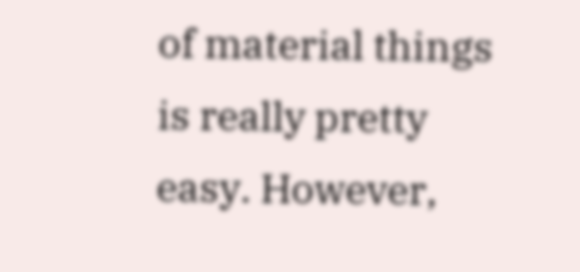of material things is really pretty easy. However,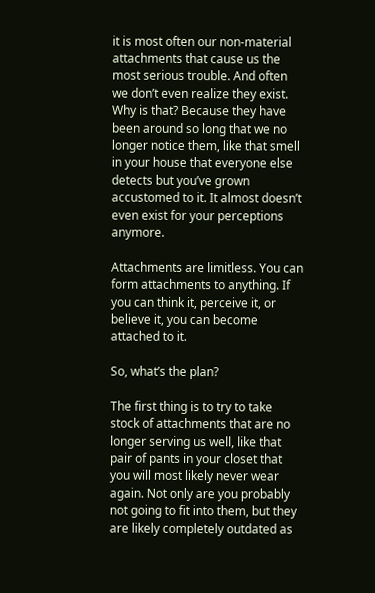it is most often our non-material attachments that cause us the most serious trouble. And often we don’t even realize they exist. Why is that? Because they have been around so long that we no longer notice them, like that smell in your house that everyone else detects but you’ve grown accustomed to it. It almost doesn’t even exist for your perceptions anymore.

Attachments are limitless. You can form attachments to anything. If you can think it, perceive it, or believe it, you can become attached to it.

So, what’s the plan?

The first thing is to try to take stock of attachments that are no longer serving us well, like that pair of pants in your closet that you will most likely never wear again. Not only are you probably not going to fit into them, but they are likely completely outdated as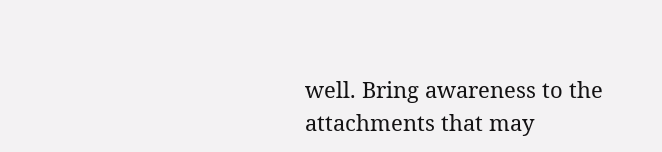well. Bring awareness to the attachments that may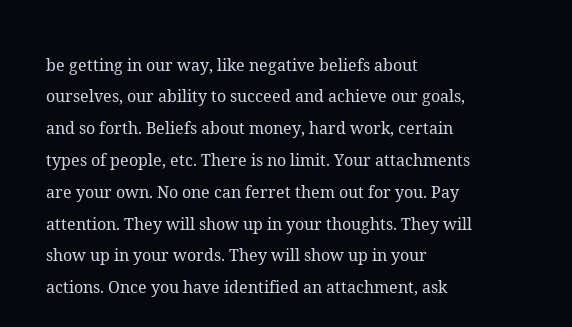be getting in our way, like negative beliefs about ourselves, our ability to succeed and achieve our goals, and so forth. Beliefs about money, hard work, certain types of people, etc. There is no limit. Your attachments are your own. No one can ferret them out for you. Pay attention. They will show up in your thoughts. They will show up in your words. They will show up in your actions. Once you have identified an attachment, ask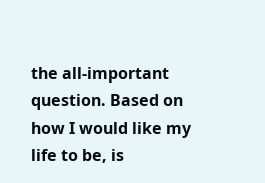the all-important question. Based on how I would like my life to be, is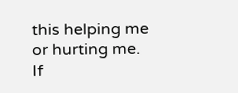this helping me or hurting me. If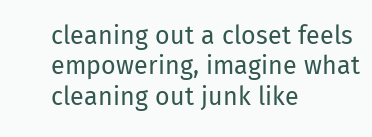cleaning out a closet feels empowering, imagine what cleaning out junk like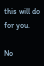this will do for you.

No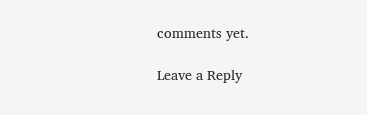comments yet.

Leave a Reply